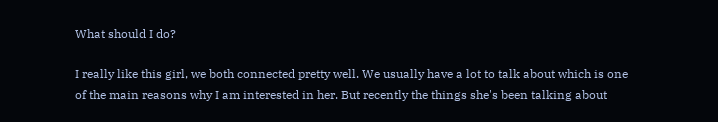What should I do?

I really like this girl, we both connected pretty well. We usually have a lot to talk about which is one of the main reasons why I am interested in her. But recently the things she's been talking about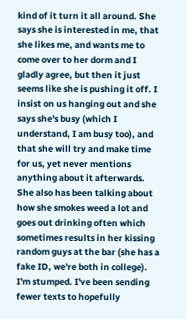kind of it turn it all around. She says she is interested in me, that she likes me, and wants me to come over to her dorm and I gladly agree, but then it just seems like she is pushing it off. I insist on us hanging out and she says she's busy (which I understand, I am busy too), and that she will try and make time for us, yet never mentions anything about it afterwards. She also has been talking about how she smokes weed a lot and goes out drinking often which sometimes results in her kissing random guys at the bar (she has a fake ID, we're both in college). I'm stumped. I've been sending fewer texts to hopefully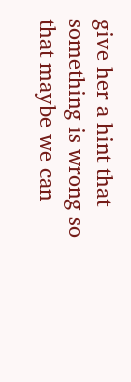give her a hint that something is wrong so that maybe we can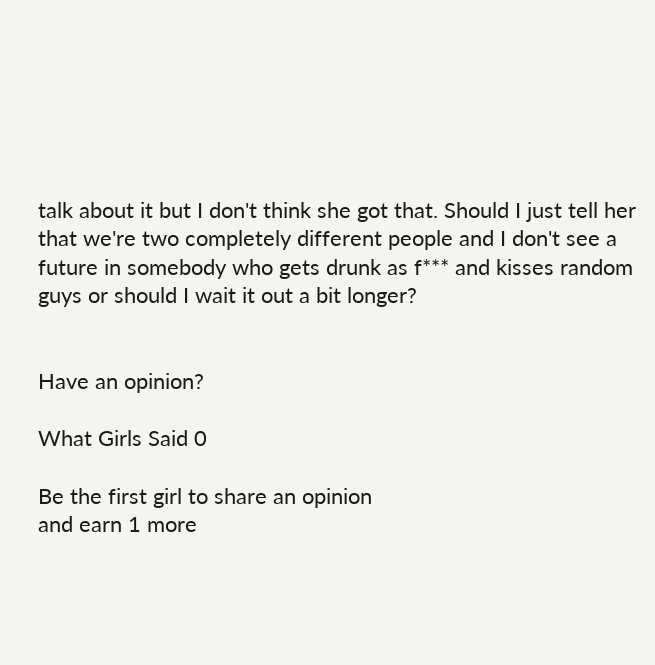talk about it but I don't think she got that. Should I just tell her that we're two completely different people and I don't see a future in somebody who gets drunk as f*** and kisses random guys or should I wait it out a bit longer?


Have an opinion?

What Girls Said 0

Be the first girl to share an opinion
and earn 1 more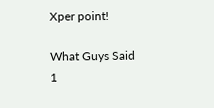Xper point!

What Guys Said 1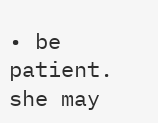• be patient. she may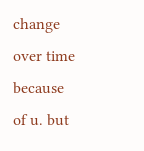change over time because of u. but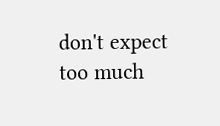don't expect too much